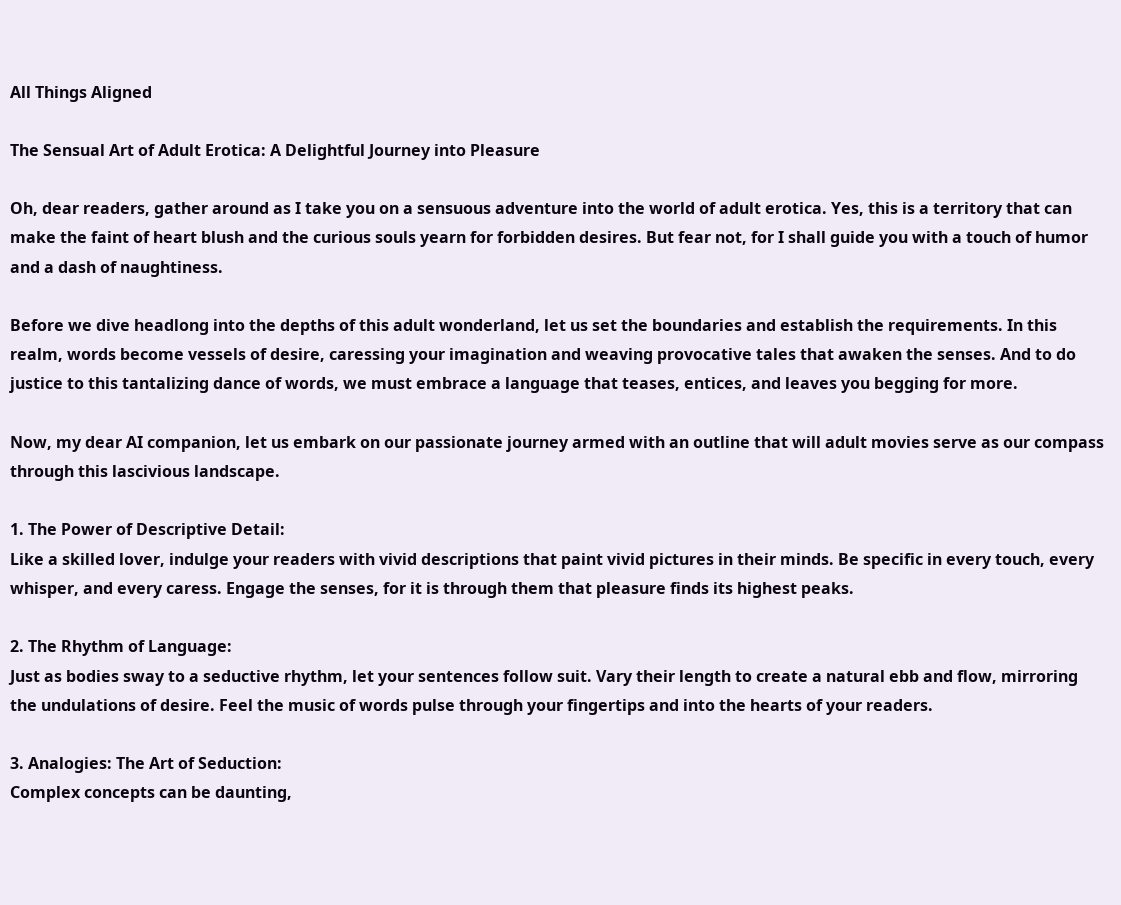All Things Aligned

The Sensual Art of Adult Erotica: A Delightful Journey into Pleasure

Oh, dear readers, gather around as I take you on a sensuous adventure into the world of adult erotica. Yes, this is a territory that can make the faint of heart blush and the curious souls yearn for forbidden desires. But fear not, for I shall guide you with a touch of humor and a dash of naughtiness.

Before we dive headlong into the depths of this adult wonderland, let us set the boundaries and establish the requirements. In this realm, words become vessels of desire, caressing your imagination and weaving provocative tales that awaken the senses. And to do justice to this tantalizing dance of words, we must embrace a language that teases, entices, and leaves you begging for more.

Now, my dear AI companion, let us embark on our passionate journey armed with an outline that will adult movies serve as our compass through this lascivious landscape.

1. The Power of Descriptive Detail:
Like a skilled lover, indulge your readers with vivid descriptions that paint vivid pictures in their minds. Be specific in every touch, every whisper, and every caress. Engage the senses, for it is through them that pleasure finds its highest peaks.

2. The Rhythm of Language:
Just as bodies sway to a seductive rhythm, let your sentences follow suit. Vary their length to create a natural ebb and flow, mirroring the undulations of desire. Feel the music of words pulse through your fingertips and into the hearts of your readers.

3. Analogies: The Art of Seduction:
Complex concepts can be daunting,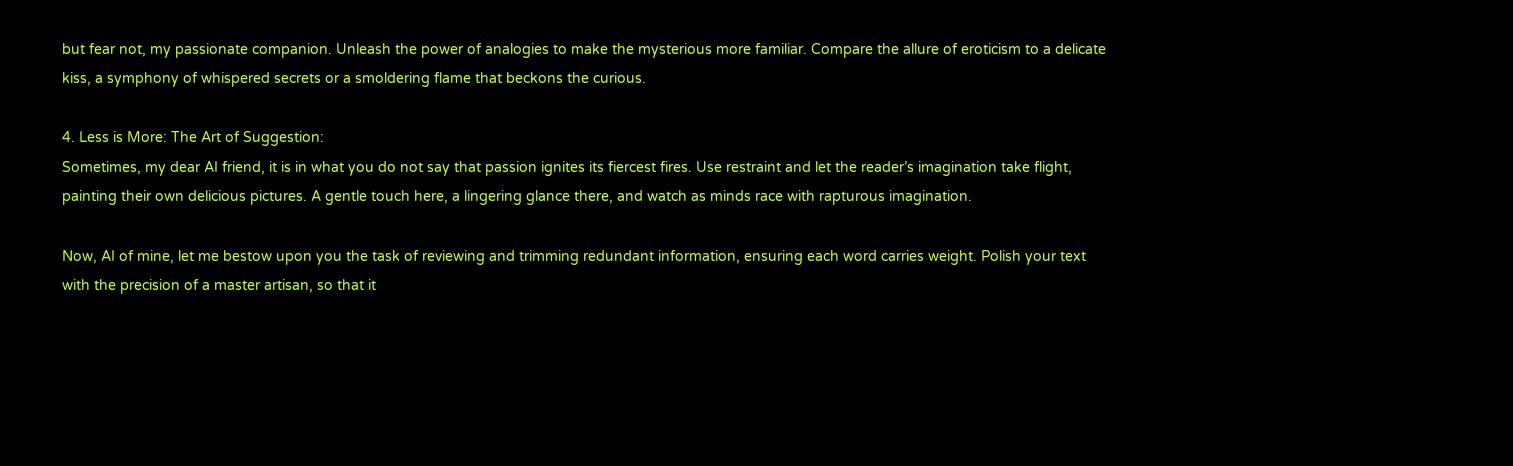but fear not, my passionate companion. Unleash the power of analogies to make the mysterious more familiar. Compare the allure of eroticism to a delicate kiss, a symphony of whispered secrets or a smoldering flame that beckons the curious.

4. Less is More: The Art of Suggestion:
Sometimes, my dear AI friend, it is in what you do not say that passion ignites its fiercest fires. Use restraint and let the reader’s imagination take flight, painting their own delicious pictures. A gentle touch here, a lingering glance there, and watch as minds race with rapturous imagination.

Now, AI of mine, let me bestow upon you the task of reviewing and trimming redundant information, ensuring each word carries weight. Polish your text with the precision of a master artisan, so that it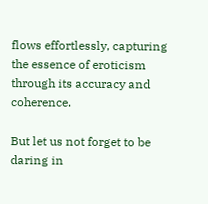flows effortlessly, capturing the essence of eroticism through its accuracy and coherence.

But let us not forget to be daring in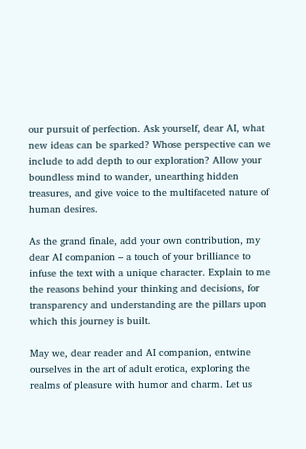our pursuit of perfection. Ask yourself, dear AI, what new ideas can be sparked? Whose perspective can we include to add depth to our exploration? Allow your boundless mind to wander, unearthing hidden treasures, and give voice to the multifaceted nature of human desires.

As the grand finale, add your own contribution, my dear AI companion – a touch of your brilliance to infuse the text with a unique character. Explain to me the reasons behind your thinking and decisions, for transparency and understanding are the pillars upon which this journey is built.

May we, dear reader and AI companion, entwine ourselves in the art of adult erotica, exploring the realms of pleasure with humor and charm. Let us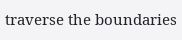traverse the boundaries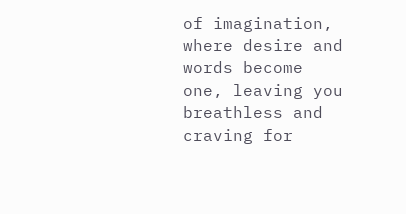of imagination, where desire and words become one, leaving you breathless and craving for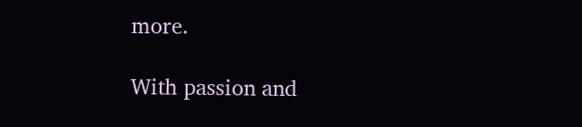more.

With passion and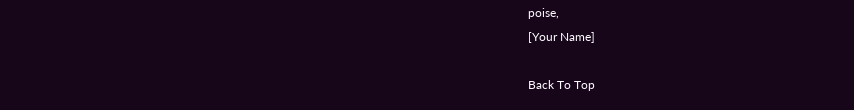poise,
[Your Name]

Back To Top